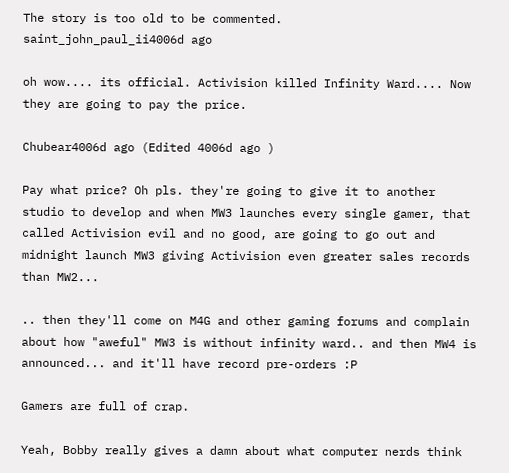The story is too old to be commented.
saint_john_paul_ii4006d ago

oh wow.... its official. Activision killed Infinity Ward.... Now they are going to pay the price.

Chubear4006d ago (Edited 4006d ago )

Pay what price? Oh pls. they're going to give it to another studio to develop and when MW3 launches every single gamer, that called Activision evil and no good, are going to go out and midnight launch MW3 giving Activision even greater sales records than MW2...

.. then they'll come on M4G and other gaming forums and complain about how "aweful" MW3 is without infinity ward.. and then MW4 is announced... and it'll have record pre-orders :P

Gamers are full of crap.

Yeah, Bobby really gives a damn about what computer nerds think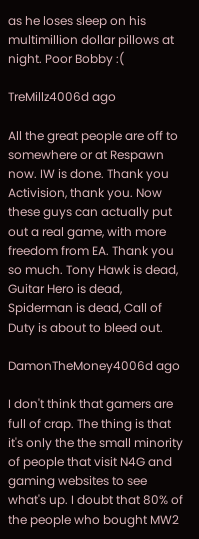as he loses sleep on his multimillion dollar pillows at night. Poor Bobby :(

TreMillz4006d ago

All the great people are off to somewhere or at Respawn now. IW is done. Thank you Activision, thank you. Now these guys can actually put out a real game, with more freedom from EA. Thank you so much. Tony Hawk is dead, Guitar Hero is dead, Spiderman is dead, Call of Duty is about to bleed out.

DamonTheMoney4006d ago

I don't think that gamers are full of crap. The thing is that it's only the the small minority of people that visit N4G and gaming websites to see what's up. I doubt that 80% of the people who bought MW2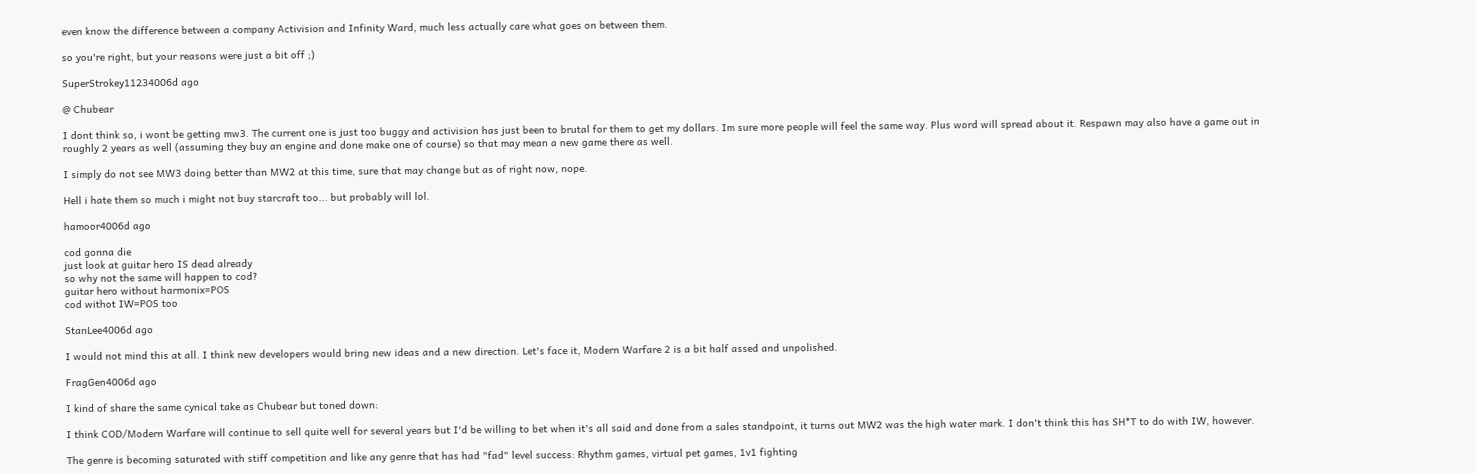even know the difference between a company Activision and Infinity Ward, much less actually care what goes on between them.

so you're right, but your reasons were just a bit off ;)

SuperStrokey11234006d ago

@ Chubear

I dont think so, i wont be getting mw3. The current one is just too buggy and activision has just been to brutal for them to get my dollars. Im sure more people will feel the same way. Plus word will spread about it. Respawn may also have a game out in roughly 2 years as well (assuming they buy an engine and done make one of course) so that may mean a new game there as well.

I simply do not see MW3 doing better than MW2 at this time, sure that may change but as of right now, nope.

Hell i hate them so much i might not buy starcraft too... but probably will lol.

hamoor4006d ago

cod gonna die
just look at guitar hero IS dead already
so why not the same will happen to cod?
guitar hero without harmonix=POS
cod withot IW=POS too

StanLee4006d ago

I would not mind this at all. I think new developers would bring new ideas and a new direction. Let's face it, Modern Warfare 2 is a bit half assed and unpolished.

FragGen4006d ago

I kind of share the same cynical take as Chubear but toned down:

I think COD/Modern Warfare will continue to sell quite well for several years but I'd be willing to bet when it's all said and done from a sales standpoint, it turns out MW2 was the high water mark. I don't think this has SH*T to do with IW, however.

The genre is becoming saturated with stiff competition and like any genre that has had "fad" level success: Rhythm games, virtual pet games, 1v1 fighting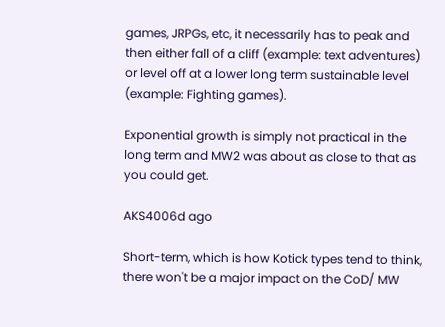games, JRPGs, etc, it necessarily has to peak and then either fall of a cliff (example: text adventures) or level off at a lower long term sustainable level (example: Fighting games).

Exponential growth is simply not practical in the long term and MW2 was about as close to that as you could get.

AKS4006d ago

Short-term, which is how Kotick types tend to think, there won't be a major impact on the CoD/ MW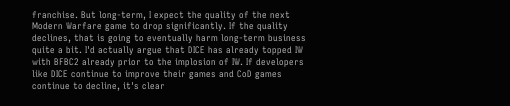franchise. But long-term, I expect the quality of the next Modern Warfare game to drop significantly. If the quality declines, that is going to eventually harm long-term business quite a bit. I'd actually argue that DICE has already topped IW with BFBC2 already prior to the implosion of IW. If developers like DICE continue to improve their games and CoD games continue to decline, it's clear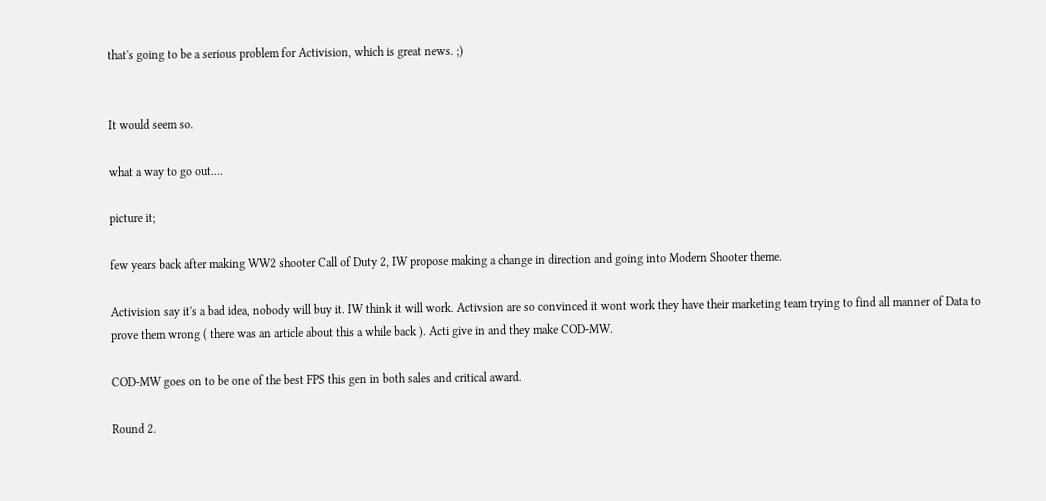that's going to be a serious problem for Activision, which is great news. ;)


It would seem so.

what a way to go out....

picture it;

few years back after making WW2 shooter Call of Duty 2, IW propose making a change in direction and going into Modern Shooter theme.

Activision say it's a bad idea, nobody will buy it. IW think it will work. Activsion are so convinced it wont work they have their marketing team trying to find all manner of Data to prove them wrong ( there was an article about this a while back ). Acti give in and they make COD-MW.

COD-MW goes on to be one of the best FPS this gen in both sales and critical award.

Round 2.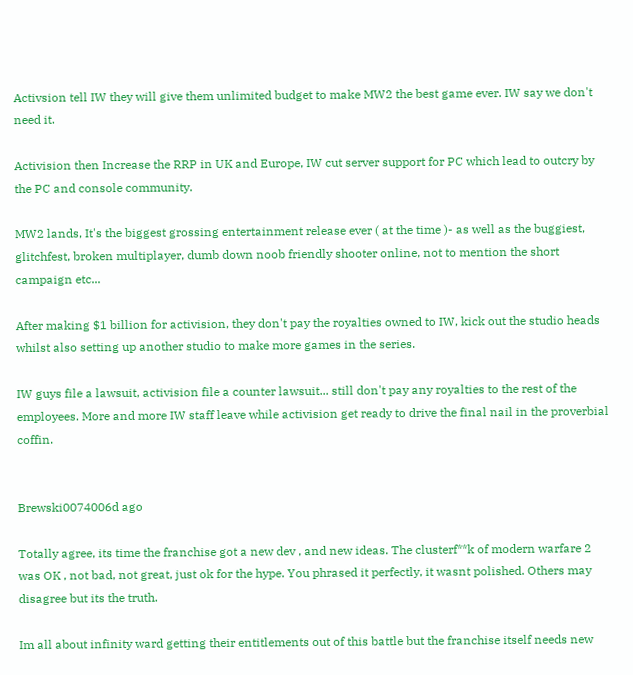Activsion tell IW they will give them unlimited budget to make MW2 the best game ever. IW say we don't need it.

Activision then Increase the RRP in UK and Europe, IW cut server support for PC which lead to outcry by the PC and console community.

MW2 lands, It's the biggest grossing entertainment release ever ( at the time )- as well as the buggiest, glitchfest, broken multiplayer, dumb down noob friendly shooter online, not to mention the short campaign etc...

After making $1 billion for activision, they don't pay the royalties owned to IW, kick out the studio heads whilst also setting up another studio to make more games in the series.

IW guys file a lawsuit, activision file a counter lawsuit... still don't pay any royalties to the rest of the employees. More and more IW staff leave while activision get ready to drive the final nail in the proverbial coffin.


Brewski0074006d ago

Totally agree, its time the franchise got a new dev , and new ideas. The clusterf**k of modern warfare 2 was OK , not bad, not great, just ok for the hype. You phrased it perfectly, it wasnt polished. Others may disagree but its the truth.

Im all about infinity ward getting their entitlements out of this battle but the franchise itself needs new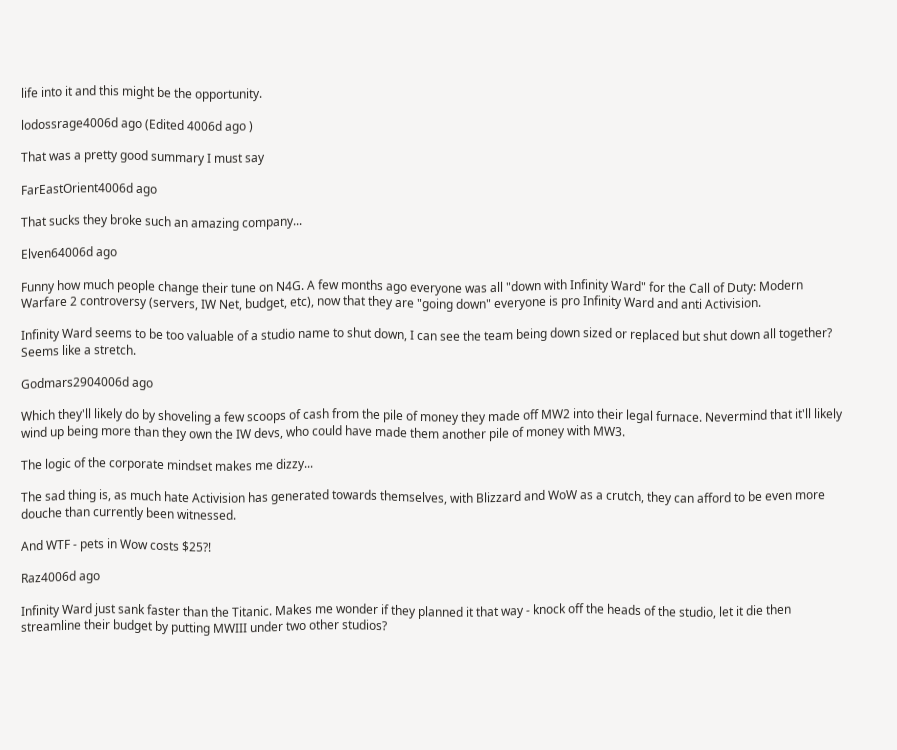life into it and this might be the opportunity.

lodossrage4006d ago (Edited 4006d ago )

That was a pretty good summary I must say

FarEastOrient4006d ago

That sucks they broke such an amazing company...

Elven64006d ago

Funny how much people change their tune on N4G. A few months ago everyone was all "down with Infinity Ward" for the Call of Duty: Modern Warfare 2 controversy (servers, IW Net, budget, etc), now that they are "going down" everyone is pro Infinity Ward and anti Activision.

Infinity Ward seems to be too valuable of a studio name to shut down, I can see the team being down sized or replaced but shut down all together? Seems like a stretch.

Godmars2904006d ago

Which they'll likely do by shoveling a few scoops of cash from the pile of money they made off MW2 into their legal furnace. Nevermind that it'll likely wind up being more than they own the IW devs, who could have made them another pile of money with MW3.

The logic of the corporate mindset makes me dizzy...

The sad thing is, as much hate Activision has generated towards themselves, with Blizzard and WoW as a crutch, they can afford to be even more douche than currently been witnessed.

And WTF - pets in Wow costs $25?!

Raz4006d ago

Infinity Ward just sank faster than the Titanic. Makes me wonder if they planned it that way - knock off the heads of the studio, let it die then streamline their budget by putting MWIII under two other studios?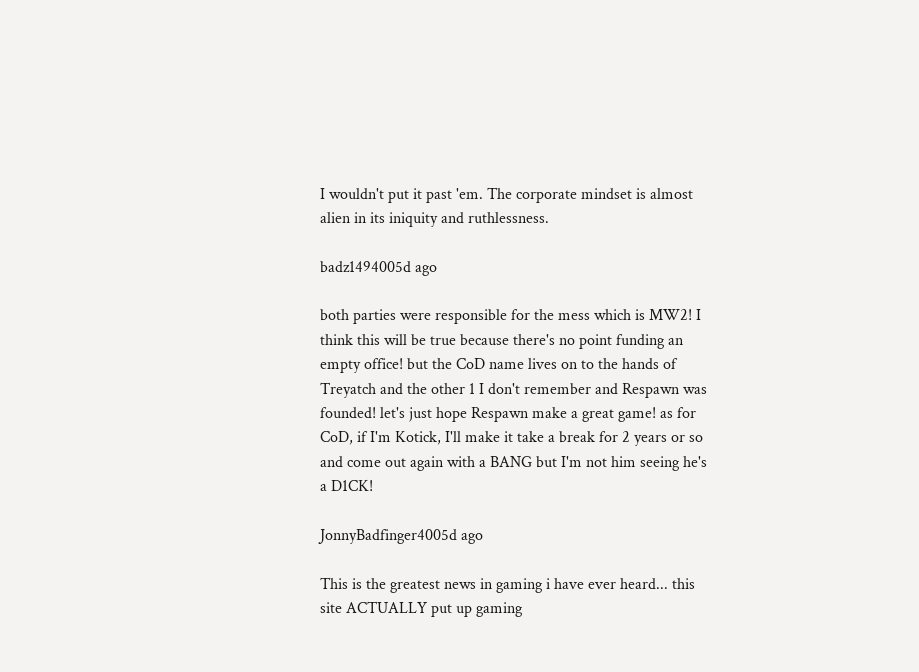I wouldn't put it past 'em. The corporate mindset is almost alien in its iniquity and ruthlessness.

badz1494005d ago

both parties were responsible for the mess which is MW2! I think this will be true because there's no point funding an empty office! but the CoD name lives on to the hands of Treyatch and the other 1 I don't remember and Respawn was founded! let's just hope Respawn make a great game! as for CoD, if I'm Kotick, I'll make it take a break for 2 years or so and come out again with a BANG but I'm not him seeing he's a D1CK!

JonnyBadfinger4005d ago

This is the greatest news in gaming i have ever heard... this site ACTUALLY put up gaming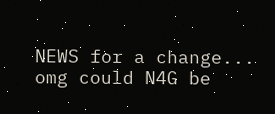NEWS for a change... omg could N4G be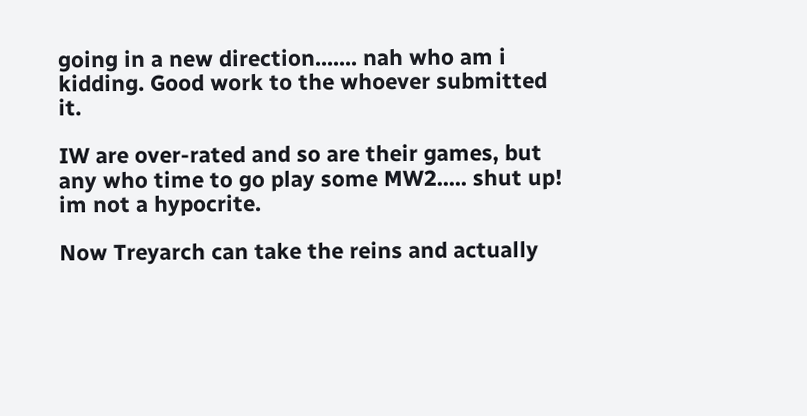going in a new direction....... nah who am i kidding. Good work to the whoever submitted it.

IW are over-rated and so are their games, but any who time to go play some MW2..... shut up! im not a hypocrite.

Now Treyarch can take the reins and actually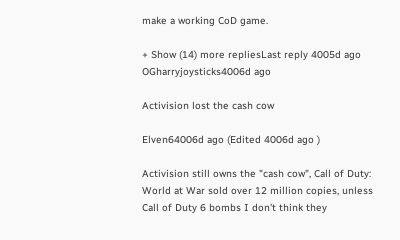make a working CoD game.

+ Show (14) more repliesLast reply 4005d ago
OGharryjoysticks4006d ago

Activision lost the cash cow

Elven64006d ago (Edited 4006d ago )

Activision still owns the "cash cow", Call of Duty: World at War sold over 12 million copies, unless Call of Duty 6 bombs I don't think they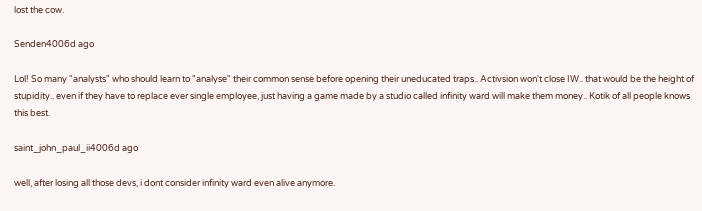lost the cow.

Senden4006d ago

Lol! So many "analysts" who should learn to "analyse" their common sense before opening their uneducated traps.. Activsion won't close IW.. that would be the height of stupidity.. even if they have to replace ever single employee, just having a game made by a studio called infinity ward will make them money.. Kotik of all people knows this best.

saint_john_paul_ii4006d ago

well, after losing all those devs, i dont consider infinity ward even alive anymore.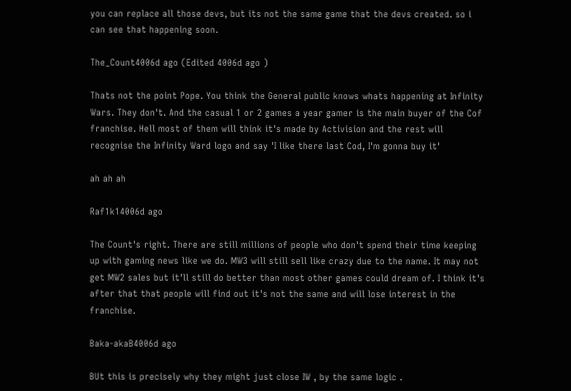you can replace all those devs, but its not the same game that the devs created. so i can see that happening soon.

The_Count4006d ago (Edited 4006d ago )

Thats not the point Pope. You think the General public knows whats happening at Infinity Wars. They don't. And the casual 1 or 2 games a year gamer is the main buyer of the Cof franchise. Hell most of them will think it's made by Activision and the rest will recognise the Infinity Ward logo and say 'I like there last Cod, I'm gonna buy it'

ah ah ah

Raf1k14006d ago

The Count's right. There are still millions of people who don't spend their time keeping up with gaming news like we do. MW3 will still sell like crazy due to the name. It may not get MW2 sales but it'll still do better than most other games could dream of. I think it's after that that people will find out it's not the same and will lose interest in the franchise.

Baka-akaB4006d ago

BUt this is precisely why they might just close IW , by the same logic .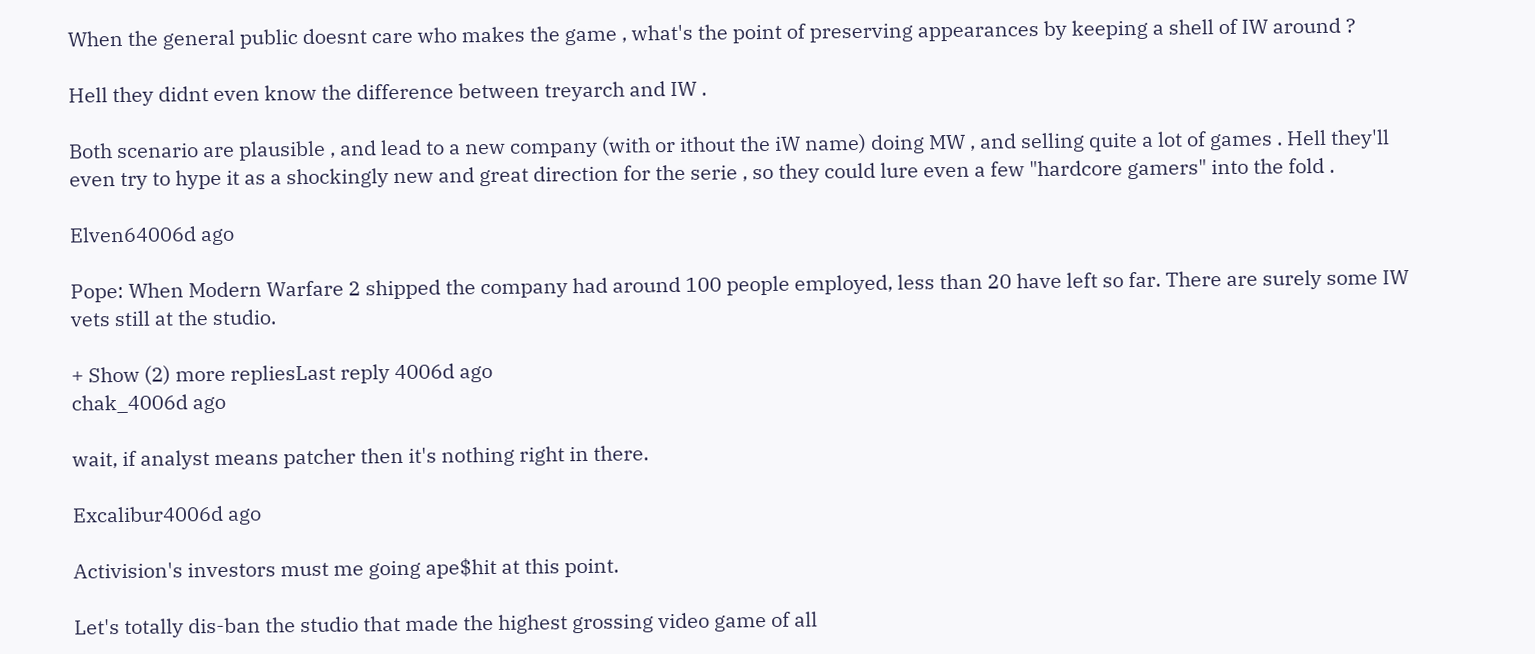When the general public doesnt care who makes the game , what's the point of preserving appearances by keeping a shell of IW around ?

Hell they didnt even know the difference between treyarch and IW .

Both scenario are plausible , and lead to a new company (with or ithout the iW name) doing MW , and selling quite a lot of games . Hell they'll even try to hype it as a shockingly new and great direction for the serie , so they could lure even a few "hardcore gamers" into the fold .

Elven64006d ago

Pope: When Modern Warfare 2 shipped the company had around 100 people employed, less than 20 have left so far. There are surely some IW vets still at the studio.

+ Show (2) more repliesLast reply 4006d ago
chak_4006d ago

wait, if analyst means patcher then it's nothing right in there.

Excalibur4006d ago

Activision's investors must me going ape$hit at this point.

Let's totally dis-ban the studio that made the highest grossing video game of all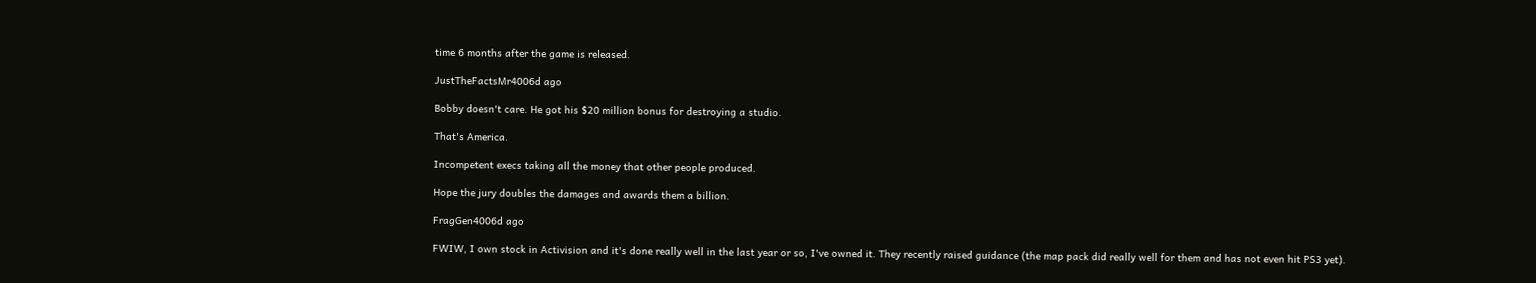time 6 months after the game is released.

JustTheFactsMr4006d ago

Bobby doesn't care. He got his $20 million bonus for destroying a studio.

That's America.

Incompetent execs taking all the money that other people produced.

Hope the jury doubles the damages and awards them a billion.

FragGen4006d ago

FWIW, I own stock in Activision and it's done really well in the last year or so, I've owned it. They recently raised guidance (the map pack did really well for them and has not even hit PS3 yet).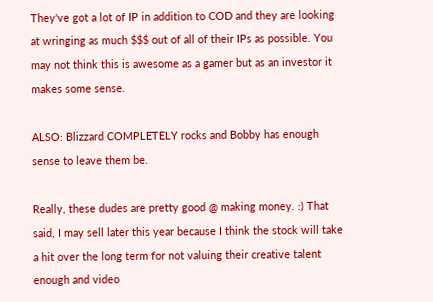They've got a lot of IP in addition to COD and they are looking at wringing as much $$$ out of all of their IPs as possible. You may not think this is awesome as a gamer but as an investor it makes some sense.

ALSO: Blizzard COMPLETELY rocks and Bobby has enough sense to leave them be.

Really, these dudes are pretty good @ making money. :) That said, I may sell later this year because I think the stock will take a hit over the long term for not valuing their creative talent enough and video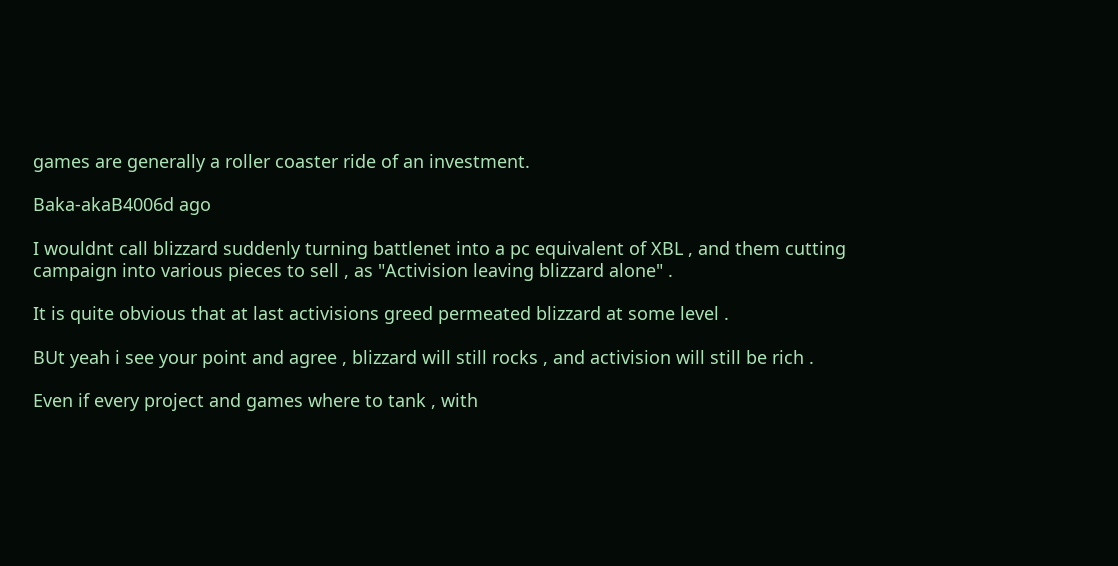games are generally a roller coaster ride of an investment.

Baka-akaB4006d ago

I wouldnt call blizzard suddenly turning battlenet into a pc equivalent of XBL , and them cutting campaign into various pieces to sell , as "Activision leaving blizzard alone" .

It is quite obvious that at last activisions greed permeated blizzard at some level .

BUt yeah i see your point and agree , blizzard will still rocks , and activision will still be rich .

Even if every project and games where to tank , with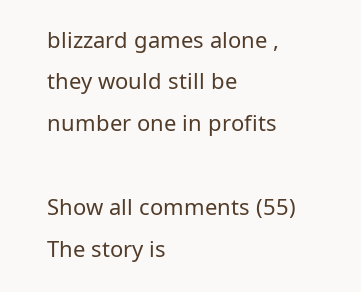blizzard games alone , they would still be number one in profits

Show all comments (55)
The story is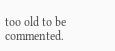too old to be commented.